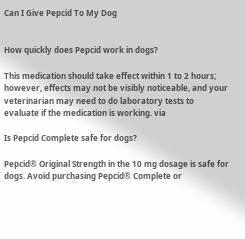Can I Give Pepcid To My Dog


How quickly does Pepcid work in dogs?

This medication should take effect within 1 to 2 hours; however, effects may not be visibly noticeable, and your veterinarian may need to do laboratory tests to evaluate if the medication is working. via

Is Pepcid Complete safe for dogs?

Pepcid® Original Strength in the 10 mg dosage is safe for dogs. Avoid purchasing Pepcid® Complete or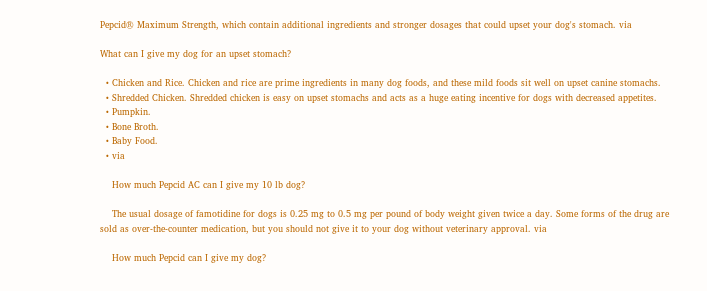Pepcid® Maximum Strength, which contain additional ingredients and stronger dosages that could upset your dog's stomach. via

What can I give my dog for an upset stomach?

  • Chicken and Rice. Chicken and rice are prime ingredients in many dog foods, and these mild foods sit well on upset canine stomachs.
  • Shredded Chicken. Shredded chicken is easy on upset stomachs and acts as a huge eating incentive for dogs with decreased appetites.
  • Pumpkin.
  • Bone Broth.
  • Baby Food.
  • via

    How much Pepcid AC can I give my 10 lb dog?

    The usual dosage of famotidine for dogs is 0.25 mg to 0.5 mg per pound of body weight given twice a day. Some forms of the drug are sold as over-the-counter medication, but you should not give it to your dog without veterinary approval. via

    How much Pepcid can I give my dog?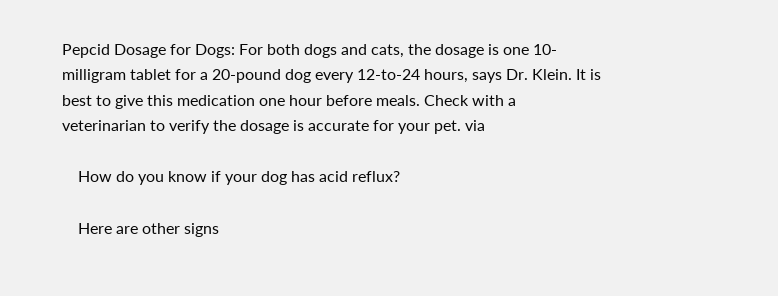Pepcid Dosage for Dogs: For both dogs and cats, the dosage is one 10-milligram tablet for a 20-pound dog every 12-to-24 hours, says Dr. Klein. It is best to give this medication one hour before meals. Check with a veterinarian to verify the dosage is accurate for your pet. via

    How do you know if your dog has acid reflux?

    Here are other signs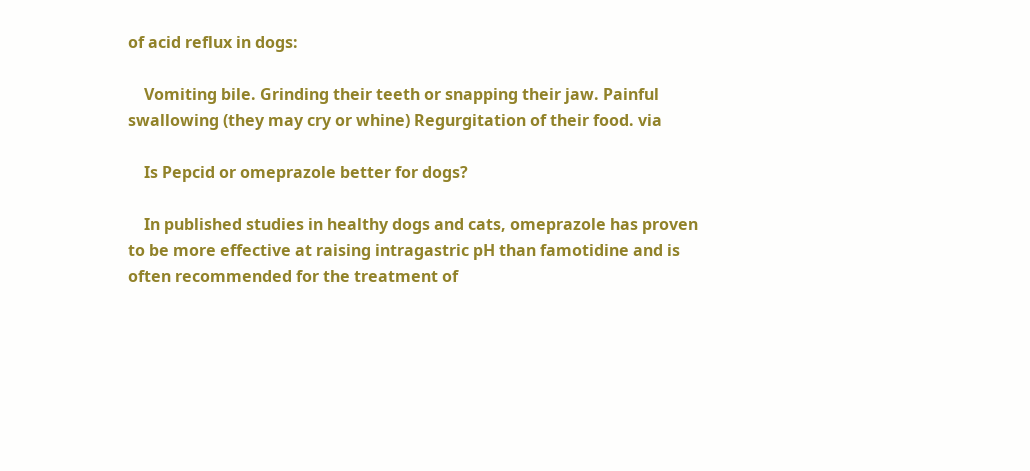of acid reflux in dogs:

    Vomiting bile. Grinding their teeth or snapping their jaw. Painful swallowing (they may cry or whine) Regurgitation of their food. via

    Is Pepcid or omeprazole better for dogs?

    In published studies in healthy dogs and cats, omeprazole has proven to be more effective at raising intragastric pH than famotidine and is often recommended for the treatment of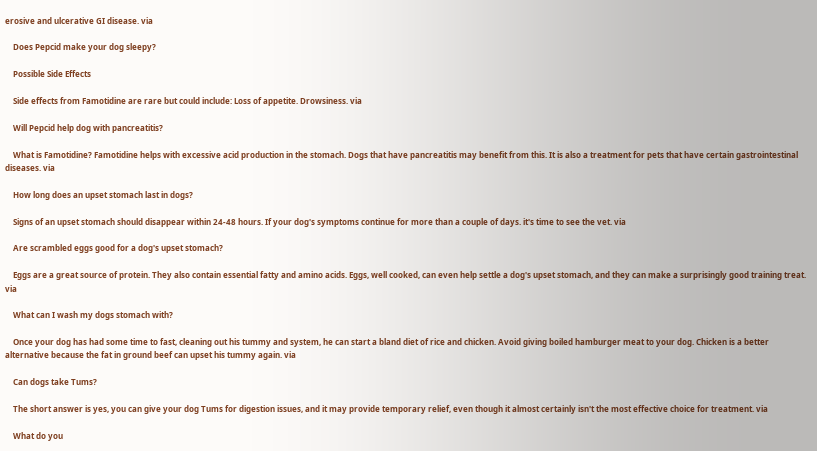erosive and ulcerative GI disease. via

    Does Pepcid make your dog sleepy?

    Possible Side Effects

    Side effects from Famotidine are rare but could include: Loss of appetite. Drowsiness. via

    Will Pepcid help dog with pancreatitis?

    What is Famotidine? Famotidine helps with excessive acid production in the stomach. Dogs that have pancreatitis may benefit from this. It is also a treatment for pets that have certain gastrointestinal diseases. via

    How long does an upset stomach last in dogs?

    Signs of an upset stomach should disappear within 24-48 hours. If your dog's symptoms continue for more than a couple of days. it's time to see the vet. via

    Are scrambled eggs good for a dog's upset stomach?

    Eggs are a great source of protein. They also contain essential fatty and amino acids. Eggs, well cooked, can even help settle a dog's upset stomach, and they can make a surprisingly good training treat. via

    What can I wash my dogs stomach with?

    Once your dog has had some time to fast, cleaning out his tummy and system, he can start a bland diet of rice and chicken. Avoid giving boiled hamburger meat to your dog. Chicken is a better alternative because the fat in ground beef can upset his tummy again. via

    Can dogs take Tums?

    The short answer is yes, you can give your dog Tums for digestion issues, and it may provide temporary relief, even though it almost certainly isn't the most effective choice for treatment. via

    What do you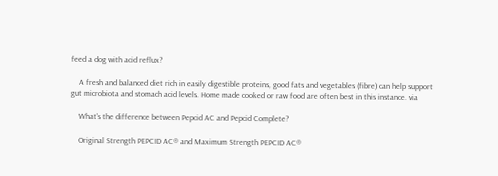feed a dog with acid reflux?

    A fresh and balanced diet rich in easily digestible proteins, good fats and vegetables (fibre) can help support gut microbiota and stomach acid levels. Home made cooked or raw food are often best in this instance. via

    What's the difference between Pepcid AC and Pepcid Complete?

    Original Strength PEPCID AC® and Maximum Strength PEPCID AC®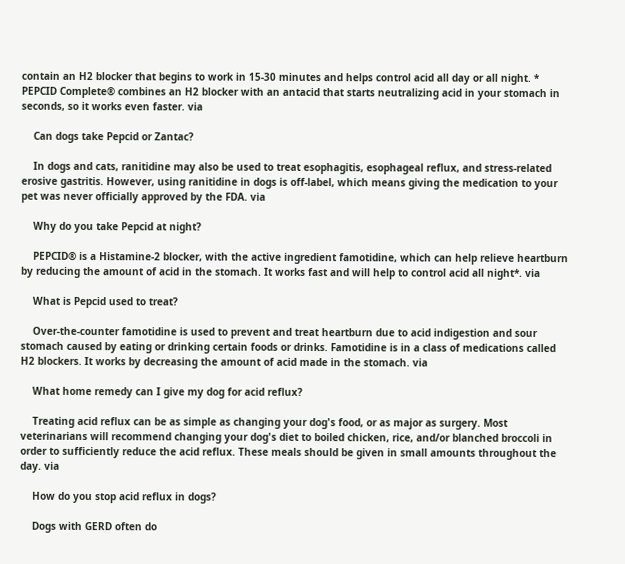contain an H2 blocker that begins to work in 15-30 minutes and helps control acid all day or all night. * PEPCID Complete® combines an H2 blocker with an antacid that starts neutralizing acid in your stomach in seconds, so it works even faster. via

    Can dogs take Pepcid or Zantac?

    In dogs and cats, ranitidine may also be used to treat esophagitis, esophageal reflux, and stress-related erosive gastritis. However, using ranitidine in dogs is off-label, which means giving the medication to your pet was never officially approved by the FDA. via

    Why do you take Pepcid at night?

    PEPCID® is a Histamine-2 blocker, with the active ingredient famotidine, which can help relieve heartburn by reducing the amount of acid in the stomach. It works fast and will help to control acid all night*. via

    What is Pepcid used to treat?

    Over-the-counter famotidine is used to prevent and treat heartburn due to acid indigestion and sour stomach caused by eating or drinking certain foods or drinks. Famotidine is in a class of medications called H2 blockers. It works by decreasing the amount of acid made in the stomach. via

    What home remedy can I give my dog for acid reflux?

    Treating acid reflux can be as simple as changing your dog's food, or as major as surgery. Most veterinarians will recommend changing your dog's diet to boiled chicken, rice, and/or blanched broccoli in order to sufficiently reduce the acid reflux. These meals should be given in small amounts throughout the day. via

    How do you stop acid reflux in dogs?

    Dogs with GERD often do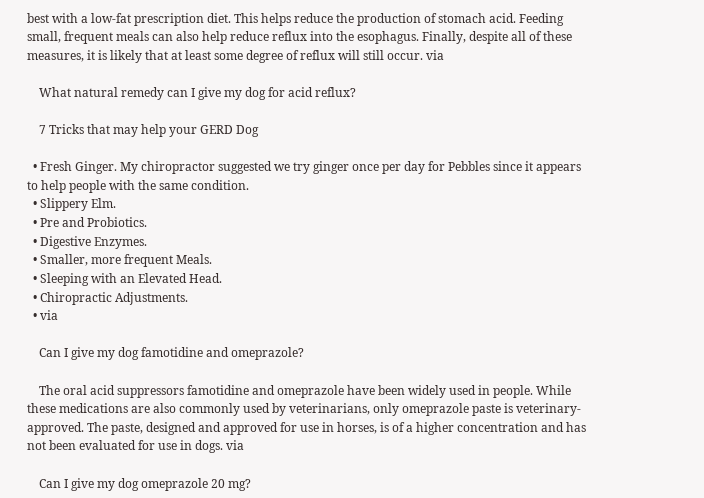best with a low-fat prescription diet. This helps reduce the production of stomach acid. Feeding small, frequent meals can also help reduce reflux into the esophagus. Finally, despite all of these measures, it is likely that at least some degree of reflux will still occur. via

    What natural remedy can I give my dog for acid reflux?

    7 Tricks that may help your GERD Dog

  • Fresh Ginger. My chiropractor suggested we try ginger once per day for Pebbles since it appears to help people with the same condition.
  • Slippery Elm.
  • Pre and Probiotics.
  • Digestive Enzymes.
  • Smaller, more frequent Meals.
  • Sleeping with an Elevated Head.
  • Chiropractic Adjustments.
  • via

    Can I give my dog famotidine and omeprazole?

    The oral acid suppressors famotidine and omeprazole have been widely used in people. While these medications are also commonly used by veterinarians, only omeprazole paste is veterinary-approved. The paste, designed and approved for use in horses, is of a higher concentration and has not been evaluated for use in dogs. via

    Can I give my dog omeprazole 20 mg?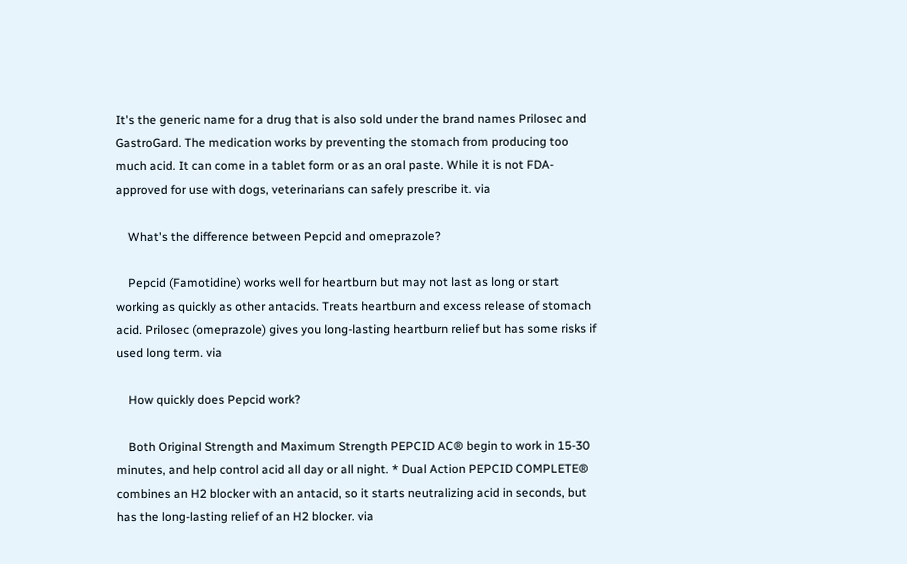It's the generic name for a drug that is also sold under the brand names Prilosec and GastroGard. The medication works by preventing the stomach from producing too much acid. It can come in a tablet form or as an oral paste. While it is not FDA-approved for use with dogs, veterinarians can safely prescribe it. via

    What's the difference between Pepcid and omeprazole?

    Pepcid (Famotidine) works well for heartburn but may not last as long or start working as quickly as other antacids. Treats heartburn and excess release of stomach acid. Prilosec (omeprazole) gives you long-lasting heartburn relief but has some risks if used long term. via

    How quickly does Pepcid work?

    Both Original Strength and Maximum Strength PEPCID AC® begin to work in 15-30 minutes, and help control acid all day or all night. * Dual Action PEPCID COMPLETE® combines an H2 blocker with an antacid, so it starts neutralizing acid in seconds, but has the long-lasting relief of an H2 blocker. via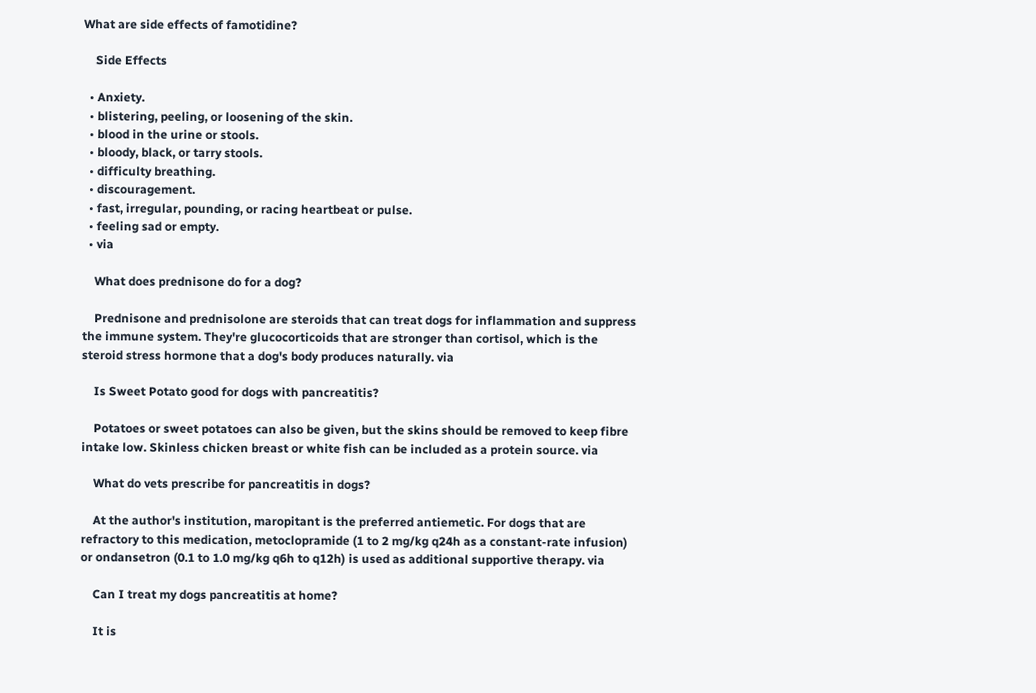What are side effects of famotidine?

    Side Effects

  • Anxiety.
  • blistering, peeling, or loosening of the skin.
  • blood in the urine or stools.
  • bloody, black, or tarry stools.
  • difficulty breathing.
  • discouragement.
  • fast, irregular, pounding, or racing heartbeat or pulse.
  • feeling sad or empty.
  • via

    What does prednisone do for a dog?

    Prednisone and prednisolone are steroids that can treat dogs for inflammation and suppress the immune system. They're glucocorticoids that are stronger than cortisol, which is the steroid stress hormone that a dog's body produces naturally. via

    Is Sweet Potato good for dogs with pancreatitis?

    Potatoes or sweet potatoes can also be given, but the skins should be removed to keep fibre intake low. Skinless chicken breast or white fish can be included as a protein source. via

    What do vets prescribe for pancreatitis in dogs?

    At the author's institution, maropitant is the preferred antiemetic. For dogs that are refractory to this medication, metoclopramide (1 to 2 mg/kg q24h as a constant-rate infusion) or ondansetron (0.1 to 1.0 mg/kg q6h to q12h) is used as additional supportive therapy. via

    Can I treat my dogs pancreatitis at home?

    It is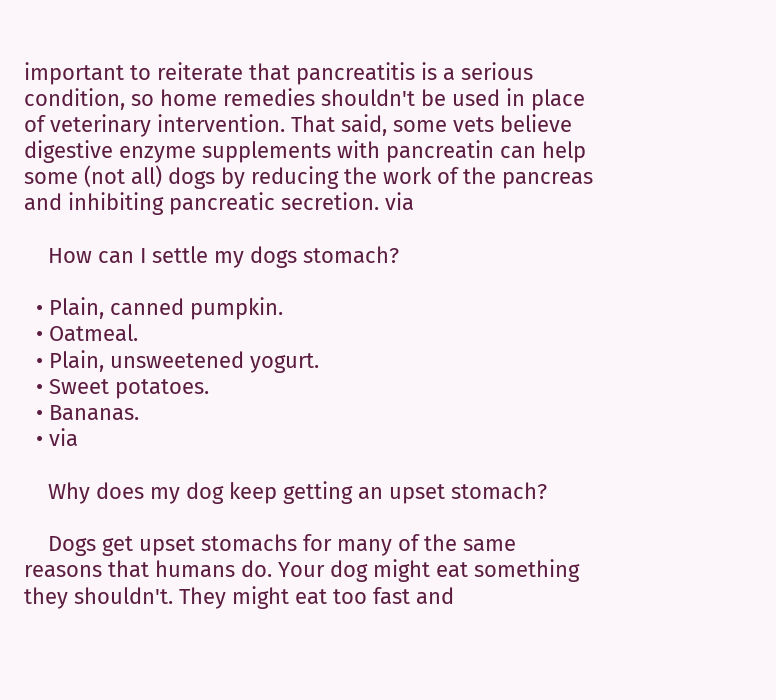important to reiterate that pancreatitis is a serious condition, so home remedies shouldn't be used in place of veterinary intervention. That said, some vets believe digestive enzyme supplements with pancreatin can help some (not all) dogs by reducing the work of the pancreas and inhibiting pancreatic secretion. via

    How can I settle my dogs stomach?

  • Plain, canned pumpkin.
  • Oatmeal.
  • Plain, unsweetened yogurt.
  • Sweet potatoes.
  • Bananas.
  • via

    Why does my dog keep getting an upset stomach?

    Dogs get upset stomachs for many of the same reasons that humans do. Your dog might eat something they shouldn't. They might eat too fast and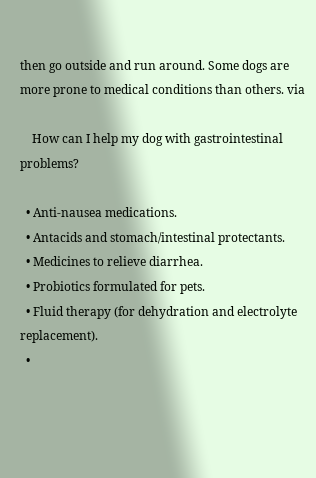then go outside and run around. Some dogs are more prone to medical conditions than others. via

    How can I help my dog with gastrointestinal problems?

  • Anti-nausea medications.
  • Antacids and stomach/intestinal protectants.
  • Medicines to relieve diarrhea.
  • Probiotics formulated for pets.
  • Fluid therapy (for dehydration and electrolyte replacement).
  •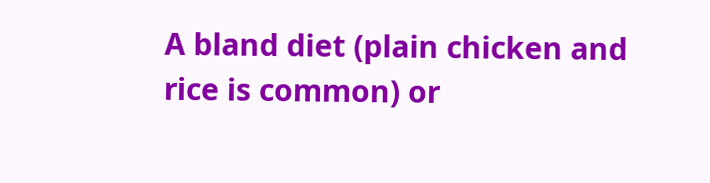A bland diet (plain chicken and rice is common) or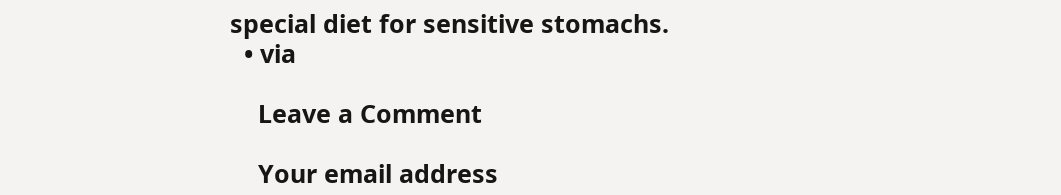special diet for sensitive stomachs.
  • via

    Leave a Comment

    Your email address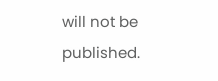will not be published.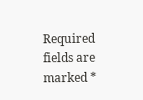Required fields are marked *